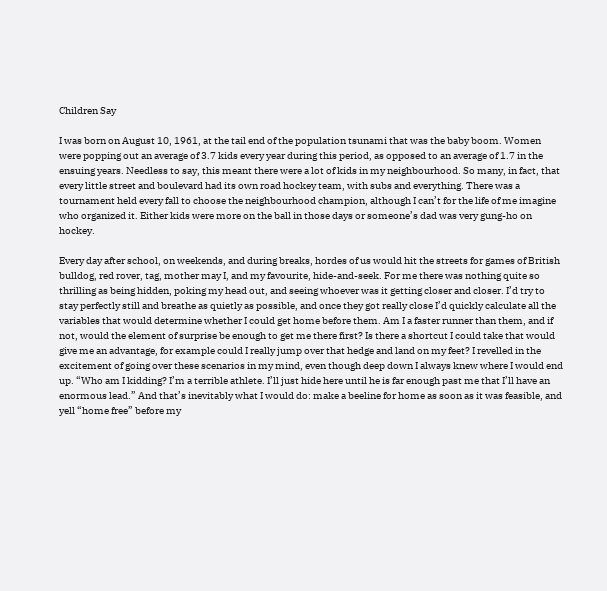Children Say

I was born on August 10, 1961, at the tail end of the population tsunami that was the baby boom. Women were popping out an average of 3.7 kids every year during this period, as opposed to an average of 1.7 in the ensuing years. Needless to say, this meant there were a lot of kids in my neighbourhood. So many, in fact, that every little street and boulevard had its own road hockey team, with subs and everything. There was a tournament held every fall to choose the neighbourhood champion, although I can’t for the life of me imagine who organized it. Either kids were more on the ball in those days or someone’s dad was very gung-ho on hockey.

Every day after school, on weekends, and during breaks, hordes of us would hit the streets for games of British bulldog, red rover, tag, mother may I, and my favourite, hide-and-seek. For me there was nothing quite so thrilling as being hidden, poking my head out, and seeing whoever was it getting closer and closer. I’d try to stay perfectly still and breathe as quietly as possible, and once they got really close I’d quickly calculate all the variables that would determine whether I could get home before them. Am I a faster runner than them, and if not, would the element of surprise be enough to get me there first? Is there a shortcut I could take that would give me an advantage, for example could I really jump over that hedge and land on my feet? I revelled in the excitement of going over these scenarios in my mind, even though deep down I always knew where I would end up. “Who am I kidding? I’m a terrible athlete. I’ll just hide here until he is far enough past me that I’ll have an enormous lead.” And that’s inevitably what I would do: make a beeline for home as soon as it was feasible, and yell “home free” before my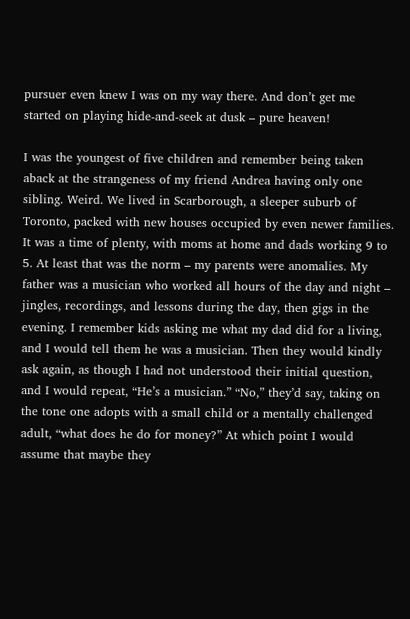pursuer even knew I was on my way there. And don’t get me started on playing hide-and-seek at dusk – pure heaven!

I was the youngest of five children and remember being taken aback at the strangeness of my friend Andrea having only one sibling. Weird. We lived in Scarborough, a sleeper suburb of Toronto, packed with new houses occupied by even newer families. It was a time of plenty, with moms at home and dads working 9 to 5. At least that was the norm – my parents were anomalies. My father was a musician who worked all hours of the day and night – jingles, recordings, and lessons during the day, then gigs in the evening. I remember kids asking me what my dad did for a living, and I would tell them he was a musician. Then they would kindly ask again, as though I had not understood their initial question, and I would repeat, “He’s a musician.” “No,” they’d say, taking on the tone one adopts with a small child or a mentally challenged adult, “what does he do for money?” At which point I would assume that maybe they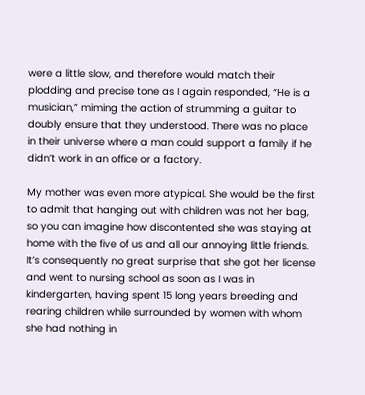were a little slow, and therefore would match their plodding and precise tone as I again responded, “He is a musician,” miming the action of strumming a guitar to doubly ensure that they understood. There was no place in their universe where a man could support a family if he didn’t work in an office or a factory.

My mother was even more atypical. She would be the first to admit that hanging out with children was not her bag, so you can imagine how discontented she was staying at home with the five of us and all our annoying little friends. It’s consequently no great surprise that she got her license and went to nursing school as soon as I was in kindergarten, having spent 15 long years breeding and rearing children while surrounded by women with whom she had nothing in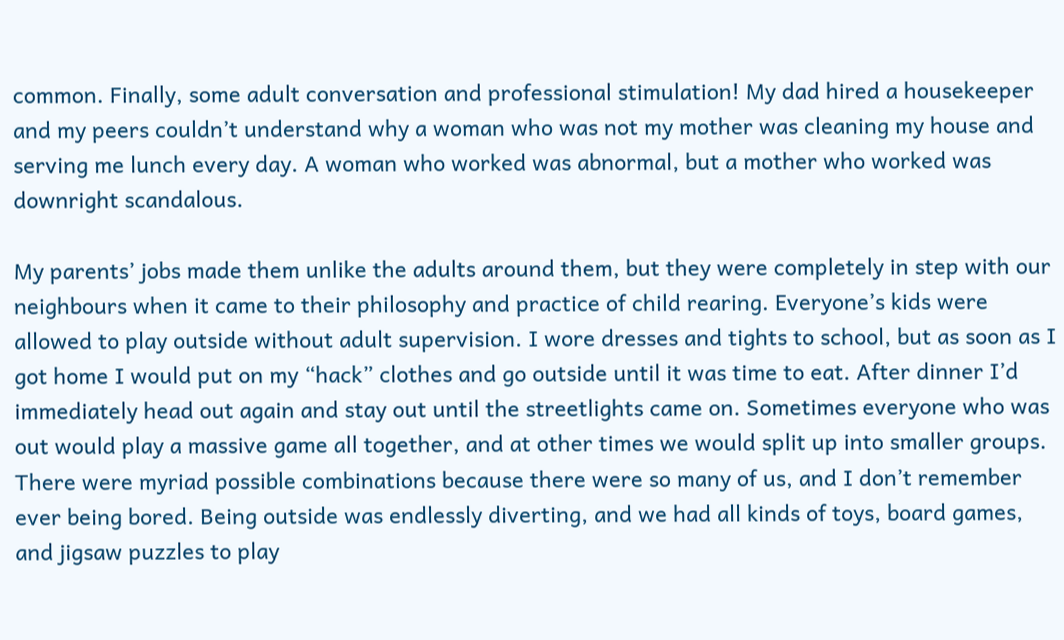common. Finally, some adult conversation and professional stimulation! My dad hired a housekeeper and my peers couldn’t understand why a woman who was not my mother was cleaning my house and serving me lunch every day. A woman who worked was abnormal, but a mother who worked was downright scandalous.

My parents’ jobs made them unlike the adults around them, but they were completely in step with our neighbours when it came to their philosophy and practice of child rearing. Everyone’s kids were allowed to play outside without adult supervision. I wore dresses and tights to school, but as soon as I got home I would put on my “hack” clothes and go outside until it was time to eat. After dinner I’d immediately head out again and stay out until the streetlights came on. Sometimes everyone who was out would play a massive game all together, and at other times we would split up into smaller groups. There were myriad possible combinations because there were so many of us, and I don’t remember ever being bored. Being outside was endlessly diverting, and we had all kinds of toys, board games, and jigsaw puzzles to play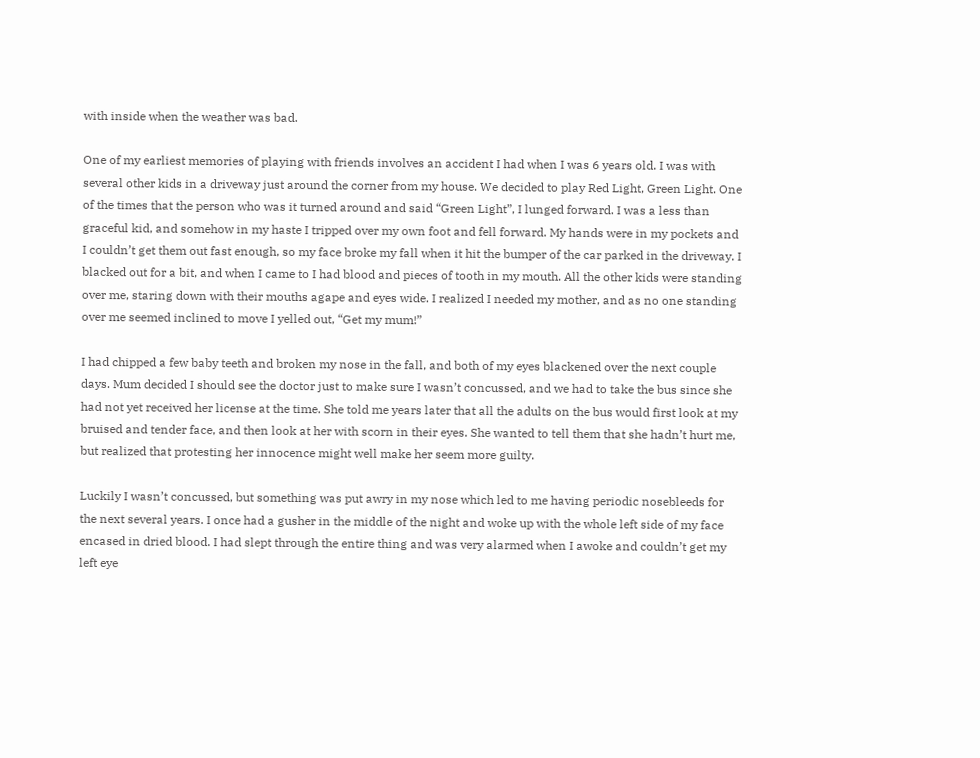with inside when the weather was bad.

One of my earliest memories of playing with friends involves an accident I had when I was 6 years old. I was with several other kids in a driveway just around the corner from my house. We decided to play Red Light, Green Light. One of the times that the person who was it turned around and said “Green Light”, I lunged forward. I was a less than graceful kid, and somehow in my haste I tripped over my own foot and fell forward. My hands were in my pockets and I couldn’t get them out fast enough, so my face broke my fall when it hit the bumper of the car parked in the driveway. I blacked out for a bit, and when I came to I had blood and pieces of tooth in my mouth. All the other kids were standing over me, staring down with their mouths agape and eyes wide. I realized I needed my mother, and as no one standing over me seemed inclined to move I yelled out, “Get my mum!”

I had chipped a few baby teeth and broken my nose in the fall, and both of my eyes blackened over the next couple days. Mum decided I should see the doctor just to make sure I wasn’t concussed, and we had to take the bus since she had not yet received her license at the time. She told me years later that all the adults on the bus would first look at my bruised and tender face, and then look at her with scorn in their eyes. She wanted to tell them that she hadn’t hurt me, but realized that protesting her innocence might well make her seem more guilty.

Luckily I wasn’t concussed, but something was put awry in my nose which led to me having periodic nosebleeds for the next several years. I once had a gusher in the middle of the night and woke up with the whole left side of my face encased in dried blood. I had slept through the entire thing and was very alarmed when I awoke and couldn’t get my left eye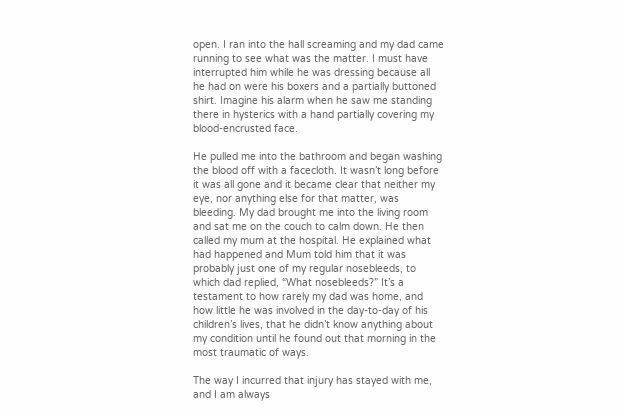open. I ran into the hall screaming and my dad came running to see what was the matter. I must have interrupted him while he was dressing because all he had on were his boxers and a partially buttoned shirt. Imagine his alarm when he saw me standing there in hysterics with a hand partially covering my blood-encrusted face.

He pulled me into the bathroom and began washing the blood off with a facecloth. It wasn’t long before it was all gone and it became clear that neither my eye, nor anything else for that matter, was bleeding. My dad brought me into the living room and sat me on the couch to calm down. He then called my mum at the hospital. He explained what had happened and Mum told him that it was probably just one of my regular nosebleeds, to which dad replied, “What nosebleeds?” It’s a testament to how rarely my dad was home, and how little he was involved in the day-to-day of his children’s lives, that he didn’t know anything about my condition until he found out that morning in the most traumatic of ways.

The way I incurred that injury has stayed with me, and I am always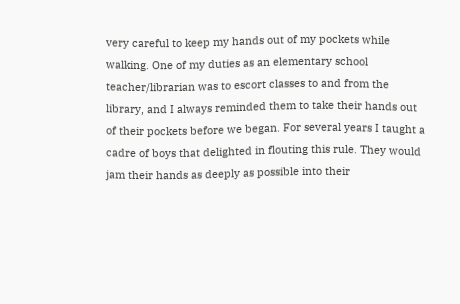very careful to keep my hands out of my pockets while walking. One of my duties as an elementary school teacher/librarian was to escort classes to and from the library, and I always reminded them to take their hands out of their pockets before we began. For several years I taught a cadre of boys that delighted in flouting this rule. They would jam their hands as deeply as possible into their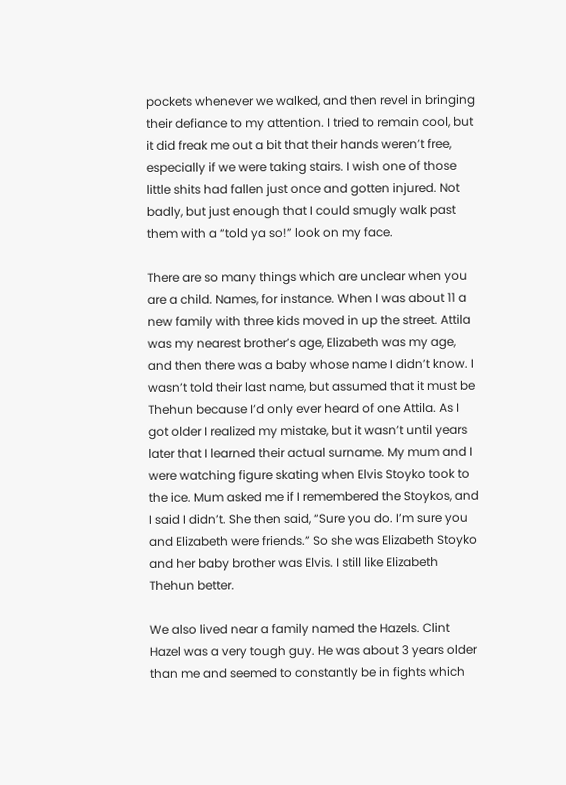pockets whenever we walked, and then revel in bringing their defiance to my attention. I tried to remain cool, but it did freak me out a bit that their hands weren’t free, especially if we were taking stairs. I wish one of those little shits had fallen just once and gotten injured. Not badly, but just enough that I could smugly walk past them with a “told ya so!” look on my face.

There are so many things which are unclear when you are a child. Names, for instance. When I was about 11 a new family with three kids moved in up the street. Attila was my nearest brother’s age, Elizabeth was my age, and then there was a baby whose name I didn’t know. I wasn’t told their last name, but assumed that it must be Thehun because I’d only ever heard of one Attila. As I got older I realized my mistake, but it wasn’t until years later that I learned their actual surname. My mum and I were watching figure skating when Elvis Stoyko took to the ice. Mum asked me if I remembered the Stoykos, and I said I didn’t. She then said, “Sure you do. I’m sure you and Elizabeth were friends.” So she was Elizabeth Stoyko and her baby brother was Elvis. I still like Elizabeth Thehun better.

We also lived near a family named the Hazels. Clint Hazel was a very tough guy. He was about 3 years older than me and seemed to constantly be in fights which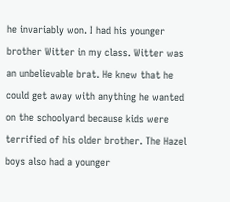he invariably won. I had his younger brother Witter in my class. Witter was an unbelievable brat. He knew that he could get away with anything he wanted on the schoolyard because kids were terrified of his older brother. The Hazel boys also had a younger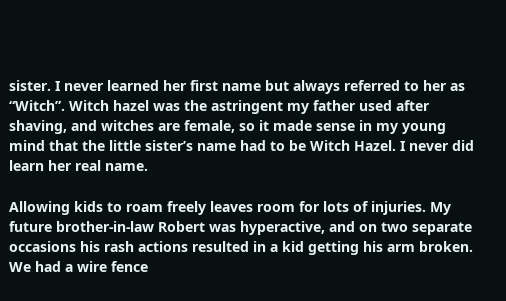sister. I never learned her first name but always referred to her as “Witch”. Witch hazel was the astringent my father used after shaving, and witches are female, so it made sense in my young mind that the little sister’s name had to be Witch Hazel. I never did learn her real name.

Allowing kids to roam freely leaves room for lots of injuries. My future brother-in-law Robert was hyperactive, and on two separate occasions his rash actions resulted in a kid getting his arm broken. We had a wire fence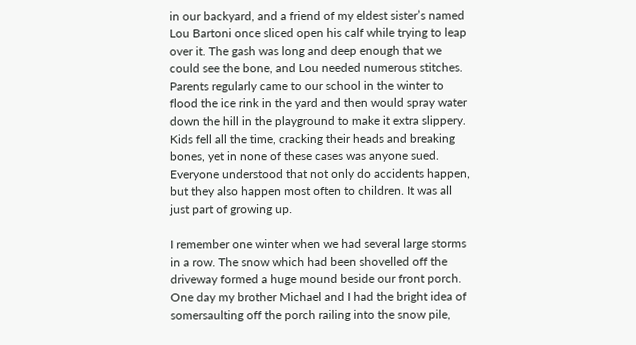in our backyard, and a friend of my eldest sister’s named Lou Bartoni once sliced open his calf while trying to leap over it. The gash was long and deep enough that we could see the bone, and Lou needed numerous stitches. Parents regularly came to our school in the winter to flood the ice rink in the yard and then would spray water down the hill in the playground to make it extra slippery. Kids fell all the time, cracking their heads and breaking bones, yet in none of these cases was anyone sued. Everyone understood that not only do accidents happen, but they also happen most often to children. It was all just part of growing up.

I remember one winter when we had several large storms in a row. The snow which had been shovelled off the driveway formed a huge mound beside our front porch. One day my brother Michael and I had the bright idea of somersaulting off the porch railing into the snow pile,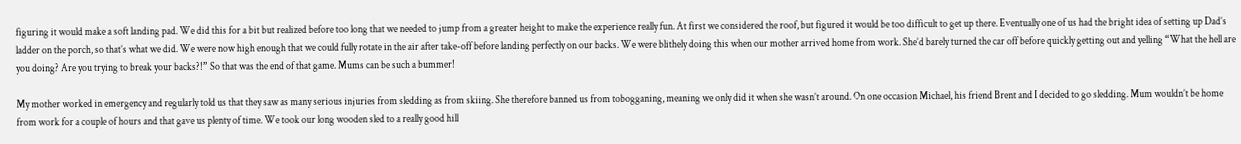figuring it would make a soft landing pad. We did this for a bit but realized before too long that we needed to jump from a greater height to make the experience really fun. At first we considered the roof, but figured it would be too difficult to get up there. Eventually one of us had the bright idea of setting up Dad’s ladder on the porch, so that’s what we did. We were now high enough that we could fully rotate in the air after take-off before landing perfectly on our backs. We were blithely doing this when our mother arrived home from work. She’d barely turned the car off before quickly getting out and yelling “What the hell are you doing? Are you trying to break your backs?!” So that was the end of that game. Mums can be such a bummer!

My mother worked in emergency and regularly told us that they saw as many serious injuries from sledding as from skiing. She therefore banned us from tobogganing, meaning we only did it when she wasn’t around. On one occasion Michael, his friend Brent and I decided to go sledding. Mum wouldn’t be home from work for a couple of hours and that gave us plenty of time. We took our long wooden sled to a really good hill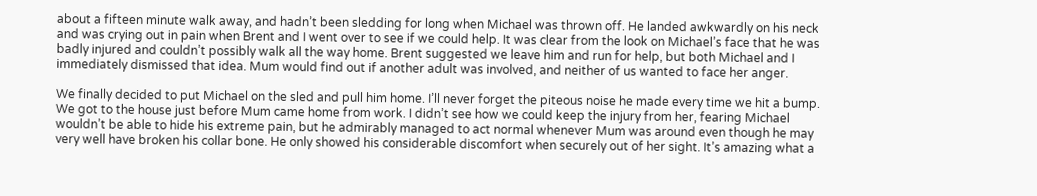about a fifteen minute walk away, and hadn’t been sledding for long when Michael was thrown off. He landed awkwardly on his neck and was crying out in pain when Brent and I went over to see if we could help. It was clear from the look on Michael’s face that he was badly injured and couldn’t possibly walk all the way home. Brent suggested we leave him and run for help, but both Michael and I immediately dismissed that idea. Mum would find out if another adult was involved, and neither of us wanted to face her anger.

We finally decided to put Michael on the sled and pull him home. I’ll never forget the piteous noise he made every time we hit a bump. We got to the house just before Mum came home from work. I didn’t see how we could keep the injury from her, fearing Michael wouldn’t be able to hide his extreme pain, but he admirably managed to act normal whenever Mum was around even though he may very well have broken his collar bone. He only showed his considerable discomfort when securely out of her sight. It’s amazing what a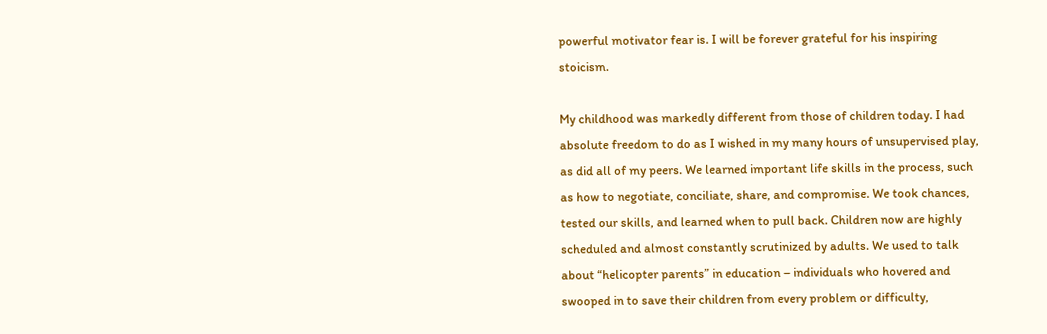powerful motivator fear is. I will be forever grateful for his inspiring stoicism.

My childhood was markedly different from those of children today. I had absolute freedom to do as I wished in my many hours of unsupervised play, as did all of my peers. We learned important life skills in the process, such as how to negotiate, conciliate, share, and compromise. We took chances, tested our skills, and learned when to pull back. Children now are highly scheduled and almost constantly scrutinized by adults. We used to talk about “helicopter parents” in education – individuals who hovered and swooped in to save their children from every problem or difficulty,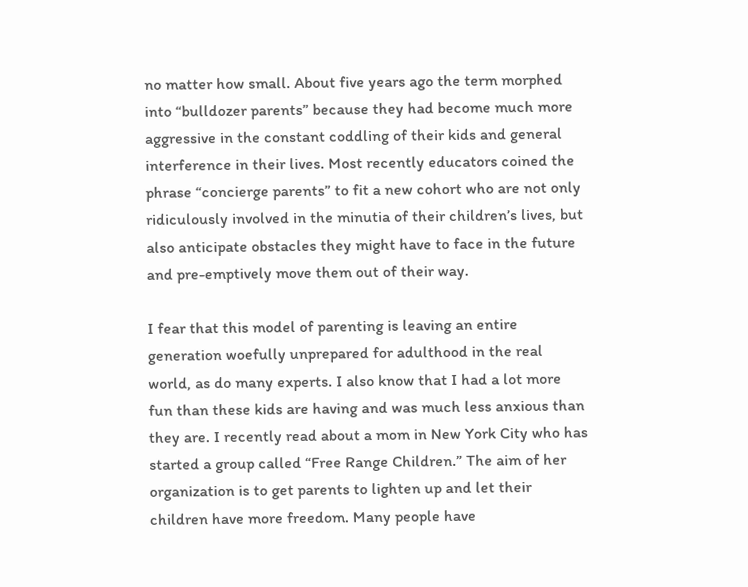no matter how small. About five years ago the term morphed into “bulldozer parents” because they had become much more aggressive in the constant coddling of their kids and general interference in their lives. Most recently educators coined the phrase “concierge parents” to fit a new cohort who are not only ridiculously involved in the minutia of their children’s lives, but also anticipate obstacles they might have to face in the future and pre-emptively move them out of their way.

I fear that this model of parenting is leaving an entire generation woefully unprepared for adulthood in the real world, as do many experts. I also know that I had a lot more fun than these kids are having and was much less anxious than they are. I recently read about a mom in New York City who has started a group called “Free Range Children.” The aim of her organization is to get parents to lighten up and let their children have more freedom. Many people have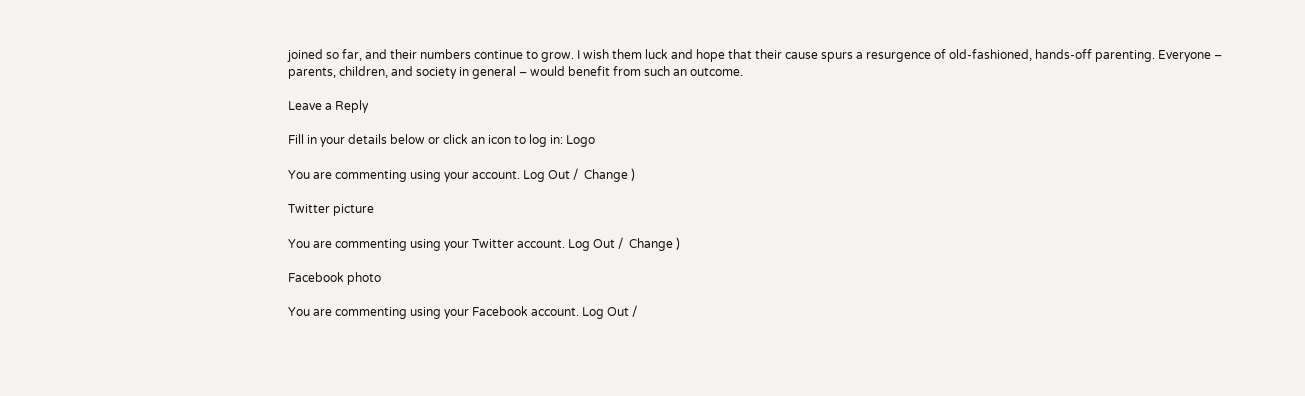joined so far, and their numbers continue to grow. I wish them luck and hope that their cause spurs a resurgence of old-fashioned, hands-off parenting. Everyone – parents, children, and society in general – would benefit from such an outcome.

Leave a Reply

Fill in your details below or click an icon to log in: Logo

You are commenting using your account. Log Out /  Change )

Twitter picture

You are commenting using your Twitter account. Log Out /  Change )

Facebook photo

You are commenting using your Facebook account. Log Out /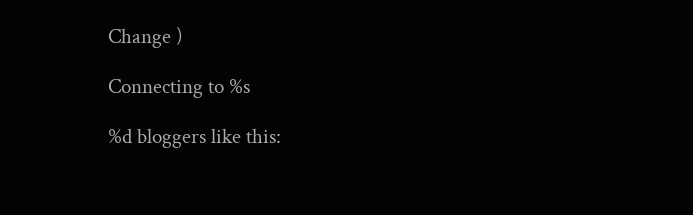Change )

Connecting to %s

%d bloggers like this: